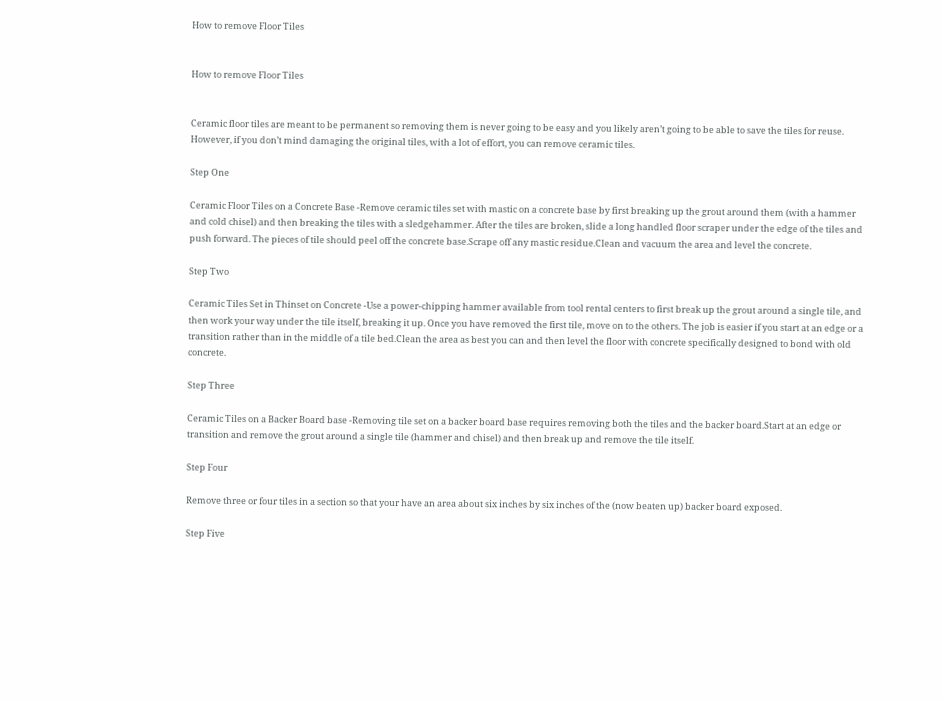How to remove Floor Tiles


How to remove Floor Tiles


Ceramic floor tiles are meant to be permanent so removing them is never going to be easy and you likely aren’t going to be able to save the tiles for reuse. However, if you don’t mind damaging the original tiles, with a lot of effort, you can remove ceramic tiles.

Step One

Ceramic Floor Tiles on a Concrete Base -Remove ceramic tiles set with mastic on a concrete base by first breaking up the grout around them (with a hammer and cold chisel) and then breaking the tiles with a sledgehammer. After the tiles are broken, slide a long handled floor scraper under the edge of the tiles and push forward. The pieces of tile should peel off the concrete base.Scrape off any mastic residue.Clean and vacuum the area and level the concrete.

Step Two

Ceramic Tiles Set in Thinset on Concrete -Use a power-chipping hammer available from tool rental centers to first break up the grout around a single tile, and then work your way under the tile itself, breaking it up. Once you have removed the first tile, move on to the others. The job is easier if you start at an edge or a transition rather than in the middle of a tile bed.Clean the area as best you can and then level the floor with concrete specifically designed to bond with old concrete.

Step Three

Ceramic Tiles on a Backer Board base -Removing tile set on a backer board base requires removing both the tiles and the backer board.Start at an edge or transition and remove the grout around a single tile (hammer and chisel) and then break up and remove the tile itself.

Step Four

Remove three or four tiles in a section so that your have an area about six inches by six inches of the (now beaten up) backer board exposed.

Step Five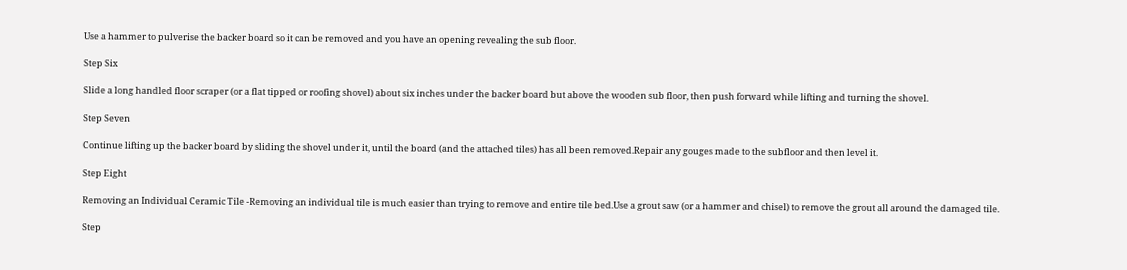Use a hammer to pulverise the backer board so it can be removed and you have an opening revealing the sub floor.

Step Six

Slide a long handled floor scraper (or a flat tipped or roofing shovel) about six inches under the backer board but above the wooden sub floor, then push forward while lifting and turning the shovel.

Step Seven

Continue lifting up the backer board by sliding the shovel under it, until the board (and the attached tiles) has all been removed.Repair any gouges made to the subfloor and then level it.

Step Eight

Removing an Individual Ceramic Tile -Removing an individual tile is much easier than trying to remove and entire tile bed.Use a grout saw (or a hammer and chisel) to remove the grout all around the damaged tile.

Step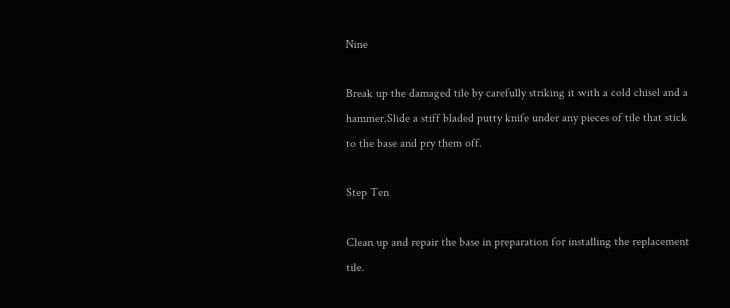Nine

Break up the damaged tile by carefully striking it with a cold chisel and a hammer.Slide a stiff bladed putty knife under any pieces of tile that stick to the base and pry them off.

Step Ten

Clean up and repair the base in preparation for installing the replacement tile.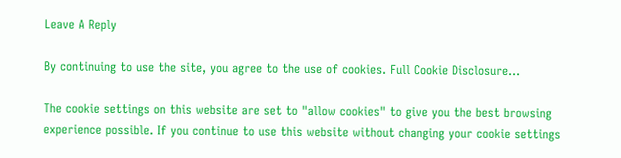Leave A Reply

By continuing to use the site, you agree to the use of cookies. Full Cookie Disclosure...

The cookie settings on this website are set to "allow cookies" to give you the best browsing experience possible. If you continue to use this website without changing your cookie settings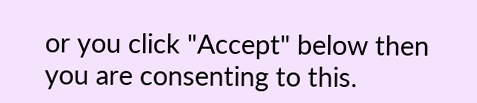or you click "Accept" below then you are consenting to this.